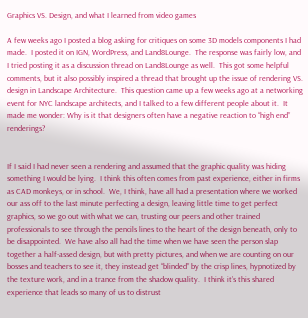Graphics VS. Design, and what I learned from video games

A few weeks ago I posted a blog asking for critiques on some 3D models components I had made.  I posted it on IGN, WordPress, and Land8Lounge.  The response was fairly low, and I tried posting it as a discussion thread on Land8Lounge as well.  This got some helpful comments, but it also possibly inspired a thread that brought up the issue of rendering VS. design in Landscape Architecture.  This question came up a few weeks ago at a networking event for NYC landscape architects, and I talked to a few different people about it.  It made me wonder: Why is it that designers often have a negative reaction to “high end” renderings?


If I said I had never seen a rendering and assumed that the graphic quality was hiding something I would be lying.  I think this often comes from past experience, either in firms as CAD monkeys, or in school.  We, I think, have all had a presentation where we worked our ass off to the last minute perfecting a design, leaving little time to get perfect graphics, so we go out with what we can, trusting our peers and other trained professionals to see through the pencils lines to the heart of the design beneath, only to be disappointed.  We have also all had the time when we have seen the person slap together a half-assed design, but with pretty pictures, and when we are counting on our bosses and teachers to see it, they instead get “blinded” by the crisp lines, hypnotized by the texture work, and in a trance from the shadow quality.  I think it’s this shared experience that leads so many of us to distrust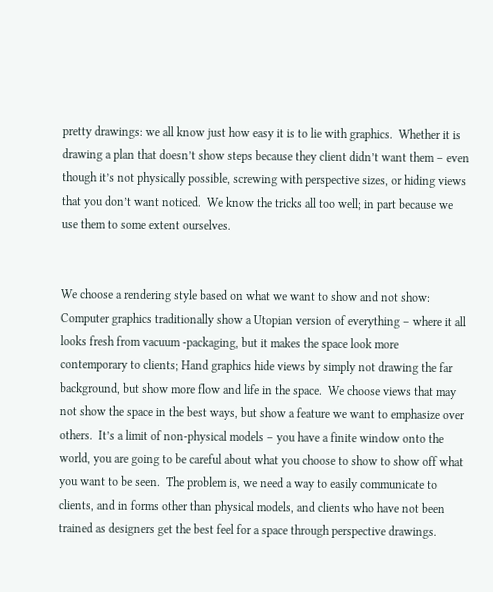pretty drawings: we all know just how easy it is to lie with graphics.  Whether it is drawing a plan that doesn’t show steps because they client didn’t want them – even though it’s not physically possible, screwing with perspective sizes, or hiding views that you don’t want noticed.  We know the tricks all too well; in part because we use them to some extent ourselves.


We choose a rendering style based on what we want to show and not show: Computer graphics traditionally show a Utopian version of everything – where it all looks fresh from vacuum -packaging, but it makes the space look more contemporary to clients; Hand graphics hide views by simply not drawing the far background, but show more flow and life in the space.  We choose views that may not show the space in the best ways, but show a feature we want to emphasize over others.  It’s a limit of non-physical models – you have a finite window onto the world, you are going to be careful about what you choose to show to show off what you want to be seen.  The problem is, we need a way to easily communicate to clients, and in forms other than physical models, and clients who have not been trained as designers get the best feel for a space through perspective drawings.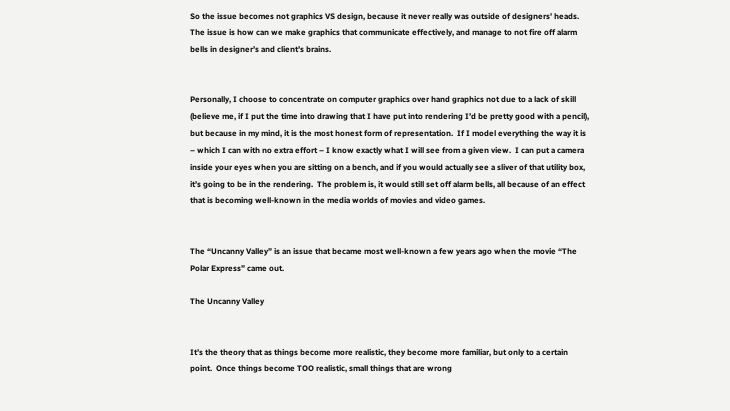So the issue becomes not graphics VS design, because it never really was outside of designers’ heads.  The issue is how can we make graphics that communicate effectively, and manage to not fire off alarm bells in designer’s and client’s brains.


Personally, I choose to concentrate on computer graphics over hand graphics not due to a lack of skill (believe me, if I put the time into drawing that I have put into rendering I’d be pretty good with a pencil), but because in my mind, it is the most honest form of representation.  If I model everything the way it is – which I can with no extra effort – I know exactly what I will see from a given view.  I can put a camera inside your eyes when you are sitting on a bench, and if you would actually see a sliver of that utility box, it’s going to be in the rendering.  The problem is, it would still set off alarm bells, all because of an effect that is becoming well-known in the media worlds of movies and video games.


The “Uncanny Valley” is an issue that became most well-known a few years ago when the movie “The Polar Express” came out.

The Uncanny Valley


It’s the theory that as things become more realistic, they become more familiar, but only to a certain point.  Once things become TOO realistic, small things that are wrong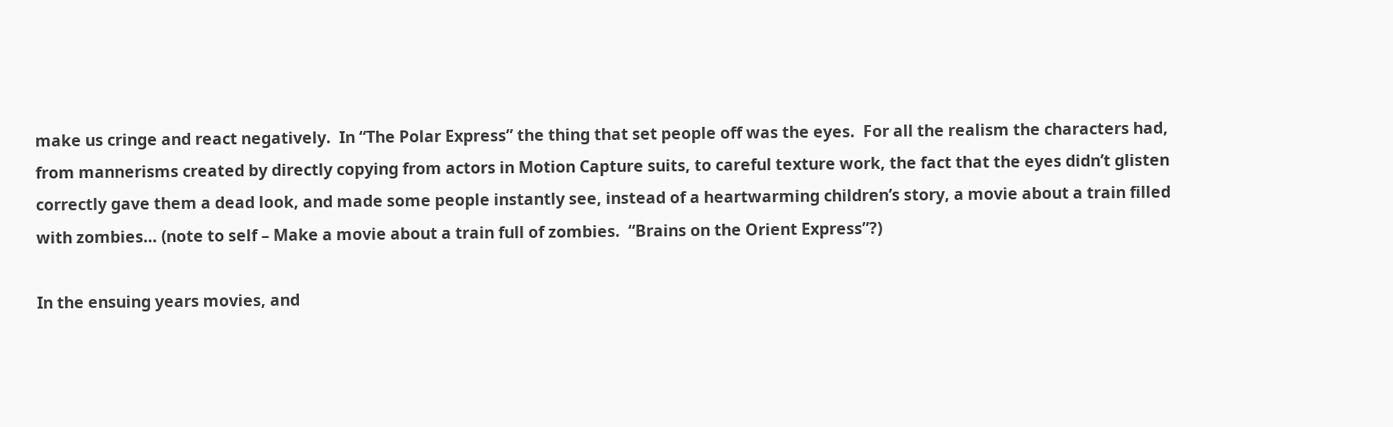make us cringe and react negatively.  In “The Polar Express” the thing that set people off was the eyes.  For all the realism the characters had, from mannerisms created by directly copying from actors in Motion Capture suits, to careful texture work, the fact that the eyes didn’t glisten correctly gave them a dead look, and made some people instantly see, instead of a heartwarming children’s story, a movie about a train filled with zombies… (note to self – Make a movie about a train full of zombies.  “Brains on the Orient Express”?)

In the ensuing years movies, and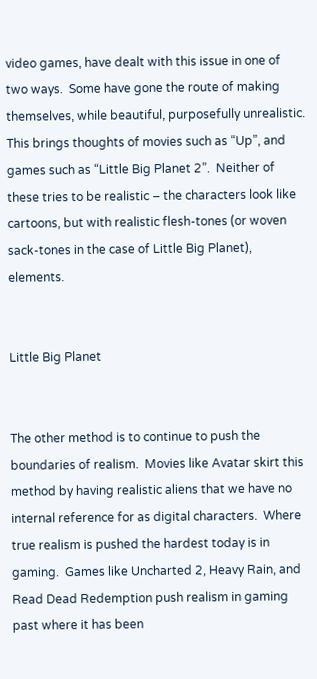video games, have dealt with this issue in one of two ways.  Some have gone the route of making themselves, while beautiful, purposefully unrealistic.  This brings thoughts of movies such as “Up”, and games such as “Little Big Planet 2”.  Neither of these tries to be realistic – the characters look like cartoons, but with realistic flesh-tones (or woven sack-tones in the case of Little Big Planet), elements.


Little Big Planet


The other method is to continue to push the boundaries of realism.  Movies like Avatar skirt this method by having realistic aliens that we have no internal reference for as digital characters.  Where true realism is pushed the hardest today is in gaming.  Games like Uncharted 2, Heavy Rain, and Read Dead Redemption push realism in gaming past where it has been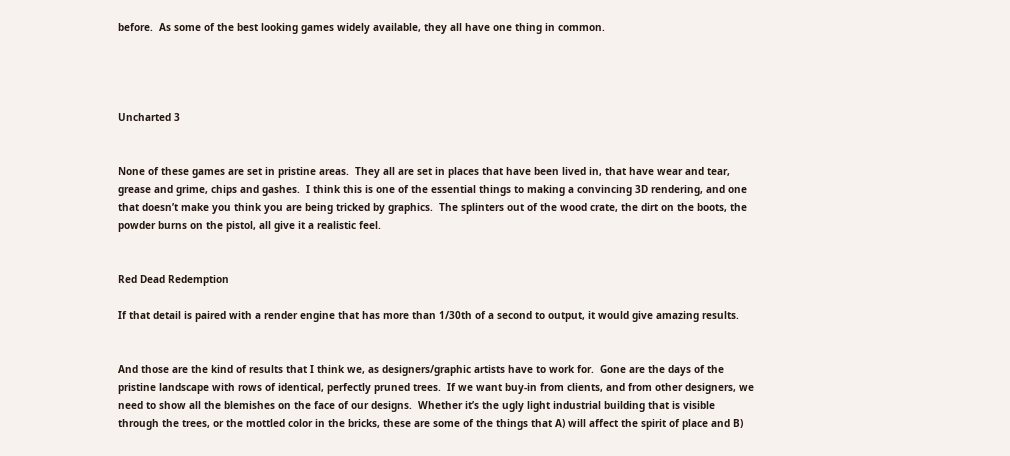before.  As some of the best looking games widely available, they all have one thing in common.




Uncharted 3


None of these games are set in pristine areas.  They all are set in places that have been lived in, that have wear and tear, grease and grime, chips and gashes.  I think this is one of the essential things to making a convincing 3D rendering, and one that doesn’t make you think you are being tricked by graphics.  The splinters out of the wood crate, the dirt on the boots, the powder burns on the pistol, all give it a realistic feel.


Red Dead Redemption

If that detail is paired with a render engine that has more than 1/30th of a second to output, it would give amazing results.


And those are the kind of results that I think we, as designers/graphic artists have to work for.  Gone are the days of the pristine landscape with rows of identical, perfectly pruned trees.  If we want buy-in from clients, and from other designers, we need to show all the blemishes on the face of our designs.  Whether it’s the ugly light industrial building that is visible through the trees, or the mottled color in the bricks, these are some of the things that A) will affect the spirit of place and B)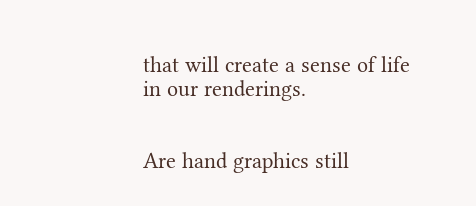that will create a sense of life in our renderings.


Are hand graphics still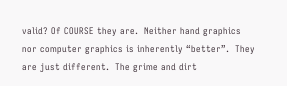valid? Of COURSE they are.  Neither hand graphics nor computer graphics is inherently “better”.  They are just different.  The grime and dirt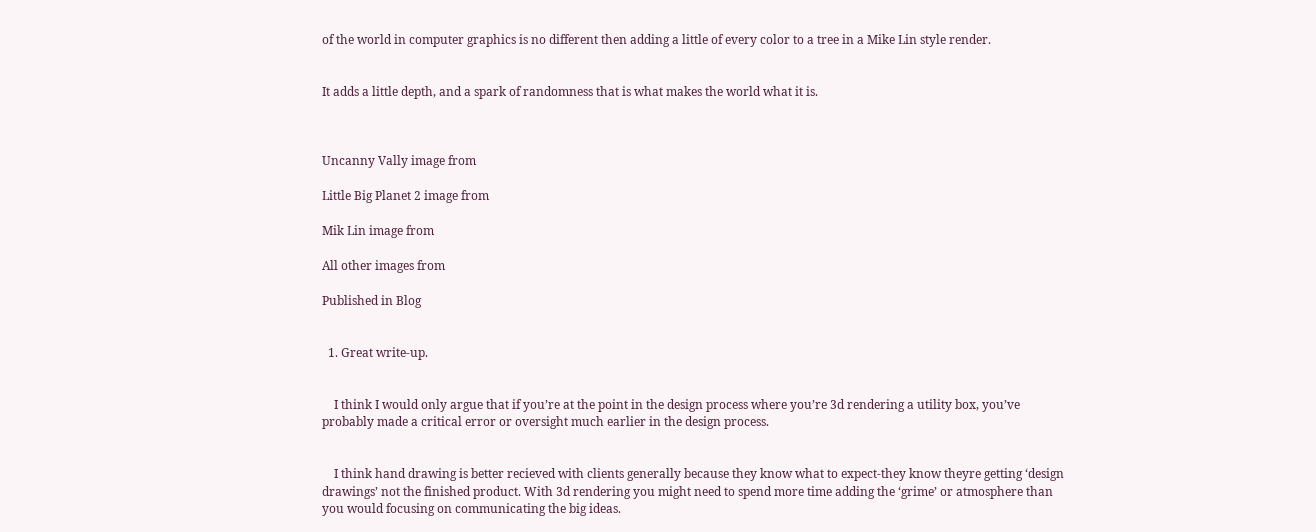of the world in computer graphics is no different then adding a little of every color to a tree in a Mike Lin style render.


It adds a little depth, and a spark of randomness that is what makes the world what it is.



Uncanny Vally image from

Little Big Planet 2 image from

Mik Lin image from

All other images from

Published in Blog


  1. Great write-up.


    I think I would only argue that if you’re at the point in the design process where you’re 3d rendering a utility box, you’ve probably made a critical error or oversight much earlier in the design process.


    I think hand drawing is better recieved with clients generally because they know what to expect-they know theyre getting ‘design drawings’ not the finished product. With 3d rendering you might need to spend more time adding the ‘grime’ or atmosphere than you would focusing on communicating the big ideas.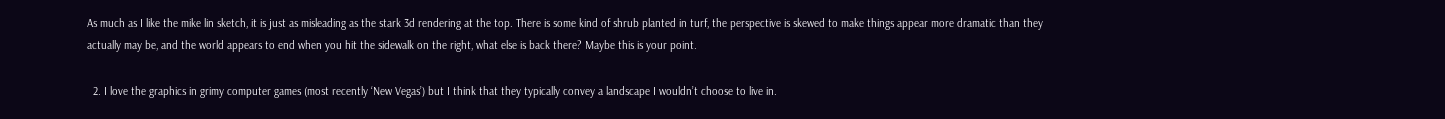As much as I like the mike lin sketch, it is just as misleading as the stark 3d rendering at the top. There is some kind of shrub planted in turf, the perspective is skewed to make things appear more dramatic than they actually may be, and the world appears to end when you hit the sidewalk on the right, what else is back there? Maybe this is your point.

  2. I love the graphics in grimy computer games (most recently ‘New Vegas’) but I think that they typically convey a landscape I wouldn’t choose to live in.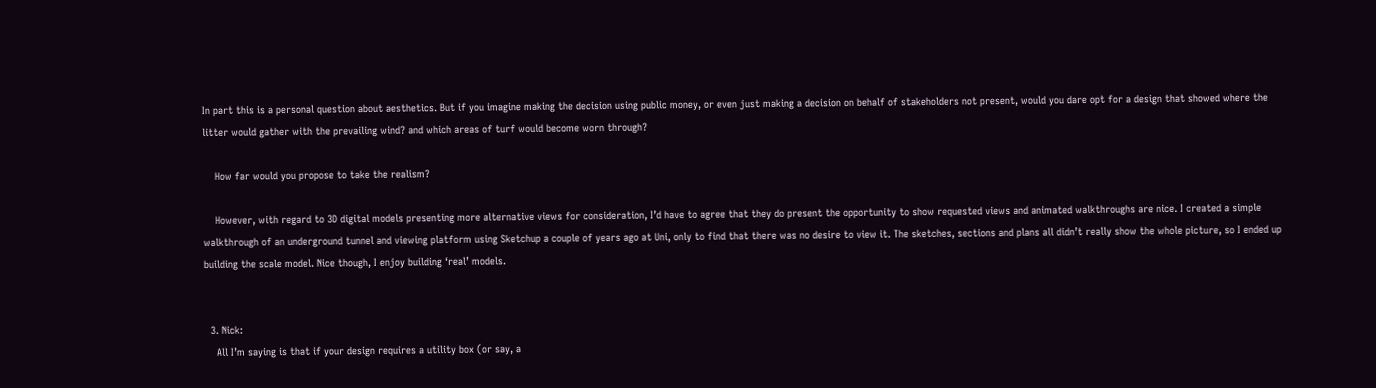In part this is a personal question about aesthetics. But if you imagine making the decision using public money, or even just making a decision on behalf of stakeholders not present, would you dare opt for a design that showed where the litter would gather with the prevailing wind? and which areas of turf would become worn through?

    How far would you propose to take the realism?

    However, with regard to 3D digital models presenting more alternative views for consideration, I’d have to agree that they do present the opportunity to show requested views and animated walkthroughs are nice. I created a simple walkthrough of an underground tunnel and viewing platform using Sketchup a couple of years ago at Uni, only to find that there was no desire to view it. The sketches, sections and plans all didn’t really show the whole picture, so I ended up building the scale model. Nice though, I enjoy building ‘real’ models.


  3. Nick:
    All I’m saying is that if your design requires a utility box (or say, a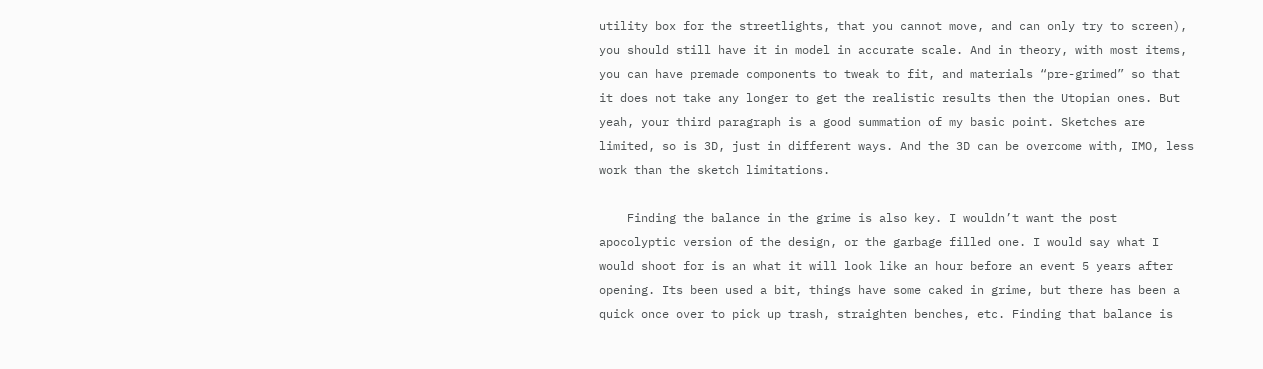utility box for the streetlights, that you cannot move, and can only try to screen), you should still have it in model in accurate scale. And in theory, with most items, you can have premade components to tweak to fit, and materials “pre-grimed” so that it does not take any longer to get the realistic results then the Utopian ones. But yeah, your third paragraph is a good summation of my basic point. Sketches are limited, so is 3D, just in different ways. And the 3D can be overcome with, IMO, less work than the sketch limitations.

    Finding the balance in the grime is also key. I wouldn’t want the post apocolyptic version of the design, or the garbage filled one. I would say what I would shoot for is an what it will look like an hour before an event 5 years after opening. Its been used a bit, things have some caked in grime, but there has been a quick once over to pick up trash, straighten benches, etc. Finding that balance is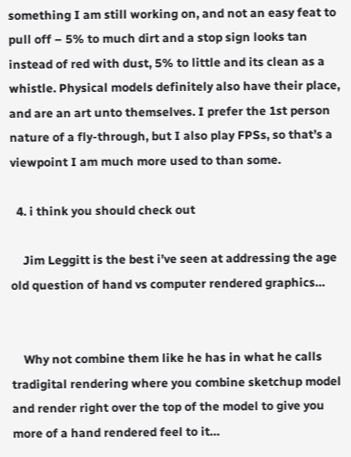something I am still working on, and not an easy feat to pull off – 5% to much dirt and a stop sign looks tan instead of red with dust, 5% to little and its clean as a whistle. Physical models definitely also have their place, and are an art unto themselves. I prefer the 1st person nature of a fly-through, but I also play FPSs, so that’s a viewpoint I am much more used to than some.

  4. i think you should check out

    Jim Leggitt is the best i’ve seen at addressing the age old question of hand vs computer rendered graphics…


    Why not combine them like he has in what he calls tradigital rendering where you combine sketchup model and render right over the top of the model to give you more of a hand rendered feel to it…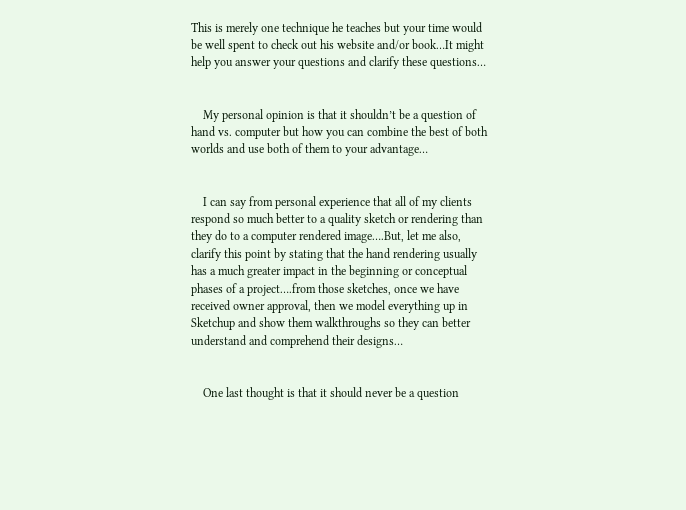This is merely one technique he teaches but your time would be well spent to check out his website and/or book…It might help you answer your questions and clarify these questions…


    My personal opinion is that it shouldn’t be a question of hand vs. computer but how you can combine the best of both worlds and use both of them to your advantage…


    I can say from personal experience that all of my clients respond so much better to a quality sketch or rendering than they do to a computer rendered image….But, let me also, clarify this point by stating that the hand rendering usually has a much greater impact in the beginning or conceptual phases of a project….from those sketches, once we have received owner approval, then we model everything up in Sketchup and show them walkthroughs so they can better understand and comprehend their designs…


    One last thought is that it should never be a question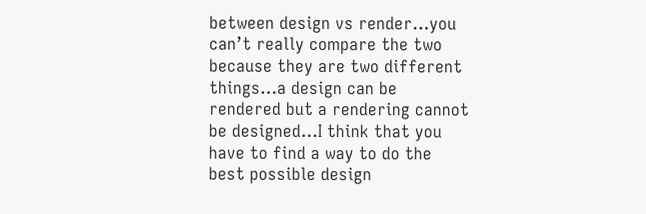between design vs render…you can’t really compare the two because they are two different things…a design can be rendered but a rendering cannot be designed…I think that you have to find a way to do the best possible design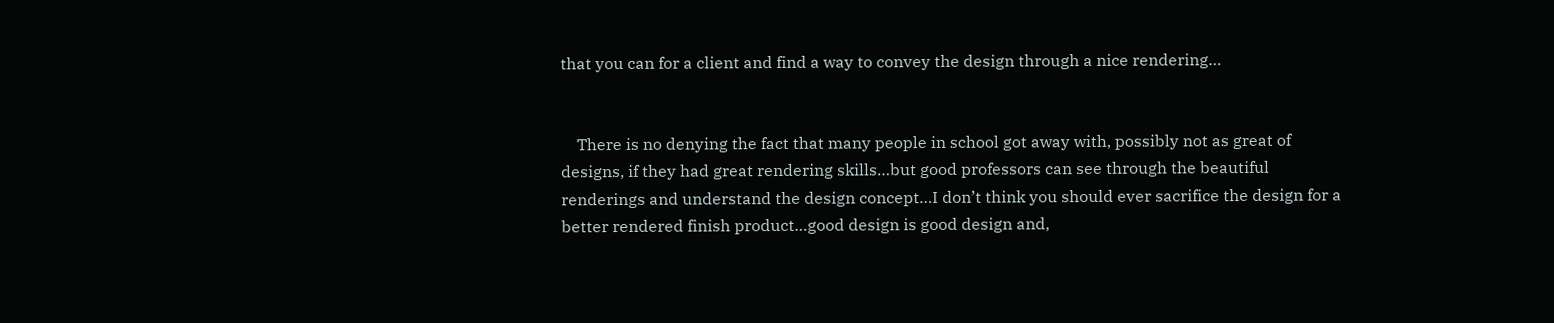that you can for a client and find a way to convey the design through a nice rendering…


    There is no denying the fact that many people in school got away with, possibly not as great of designs, if they had great rendering skills…but good professors can see through the beautiful renderings and understand the design concept…I don’t think you should ever sacrifice the design for a better rendered finish product…good design is good design and,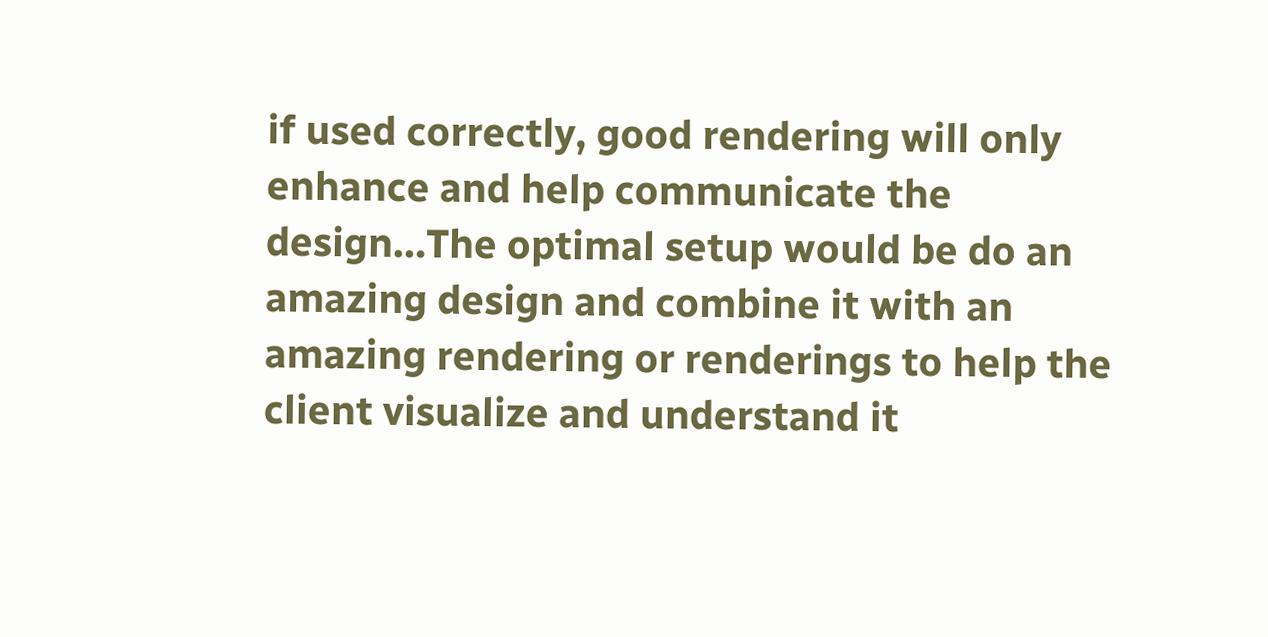if used correctly, good rendering will only enhance and help communicate the design…The optimal setup would be do an amazing design and combine it with an amazing rendering or renderings to help the client visualize and understand it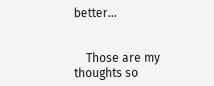better…


    Those are my thoughts so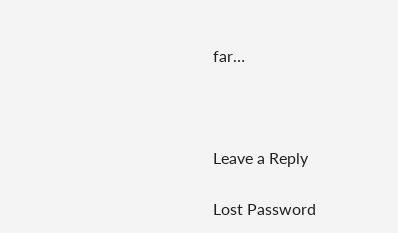far…



Leave a Reply

Lost Password